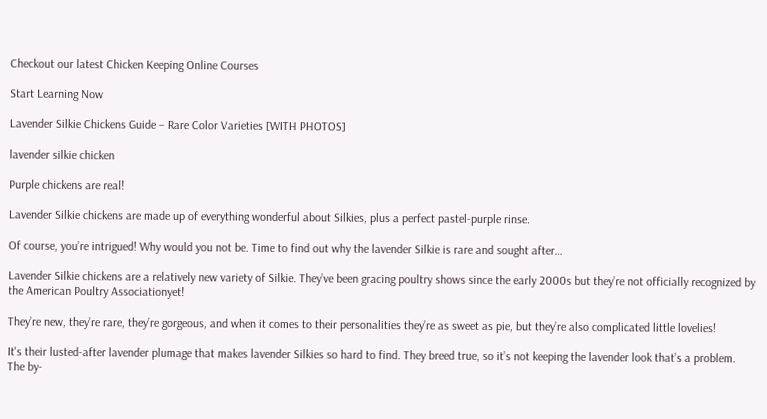Checkout our latest Chicken Keeping Online Courses

Start Learning Now

Lavender Silkie Chickens Guide – Rare Color Varieties [WITH PHOTOS]

lavender silkie chicken

Purple chickens are real!

Lavender Silkie chickens are made up of everything wonderful about Silkies, plus a perfect pastel-purple rinse.

Of course, you’re intrigued! Why would you not be. Time to find out why the lavender Silkie is rare and sought after…

Lavender Silkie chickens are a relatively new variety of Silkie. They’ve been gracing poultry shows since the early 2000s but they’re not officially recognized by the American Poultry Associationyet!

They’re new, they’re rare, they’re gorgeous, and when it comes to their personalities they’re as sweet as pie, but they’re also complicated little lovelies!

It's their lusted-after lavender plumage that makes lavender Silkies so hard to find. They breed true, so it’s not keeping the lavender look that’s a problem. The by-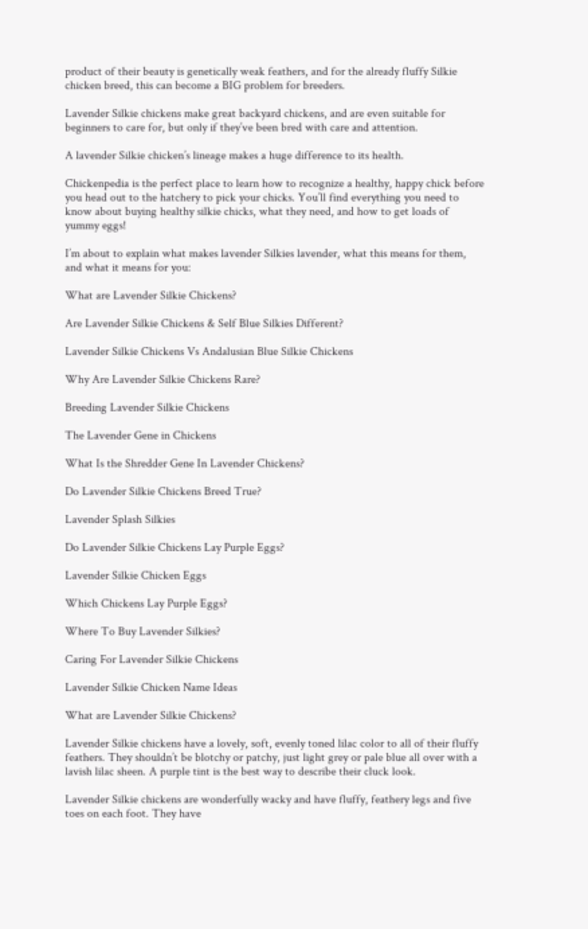product of their beauty is genetically weak feathers, and for the already fluffy Silkie chicken breed, this can become a BIG problem for breeders.

Lavender Silkie chickens make great backyard chickens, and are even suitable for beginners to care for, but only if they’ve been bred with care and attention.

A lavender Silkie chicken’s lineage makes a huge difference to its health.

Chickenpedia is the perfect place to learn how to recognize a healthy, happy chick before you head out to the hatchery to pick your chicks. You’ll find everything you need to know about buying healthy silkie chicks, what they need, and how to get loads of yummy eggs!

I’m about to explain what makes lavender Silkies lavender, what this means for them, and what it means for you:

What are Lavender Silkie Chickens?

Are Lavender Silkie Chickens & Self Blue Silkies Different?

Lavender Silkie Chickens Vs Andalusian Blue Silkie Chickens

Why Are Lavender Silkie Chickens Rare?

Breeding Lavender Silkie Chickens

The Lavender Gene in Chickens

What Is the Shredder Gene In Lavender Chickens?

Do Lavender Silkie Chickens Breed True?

Lavender Splash Silkies

Do Lavender Silkie Chickens Lay Purple Eggs?

Lavender Silkie Chicken Eggs

Which Chickens Lay Purple Eggs?

Where To Buy Lavender Silkies?

Caring For Lavender Silkie Chickens

Lavender Silkie Chicken Name Ideas

What are Lavender Silkie Chickens?

Lavender Silkie chickens have a lovely, soft, evenly toned lilac color to all of their fluffy feathers. They shouldn’t be blotchy or patchy, just light grey or pale blue all over with a lavish lilac sheen. A purple tint is the best way to describe their cluck look.

Lavender Silkie chickens are wonderfully wacky and have fluffy, feathery legs and five toes on each foot. They have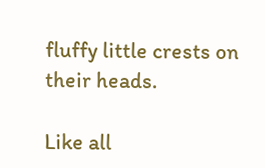fluffy little crests on their heads.

Like all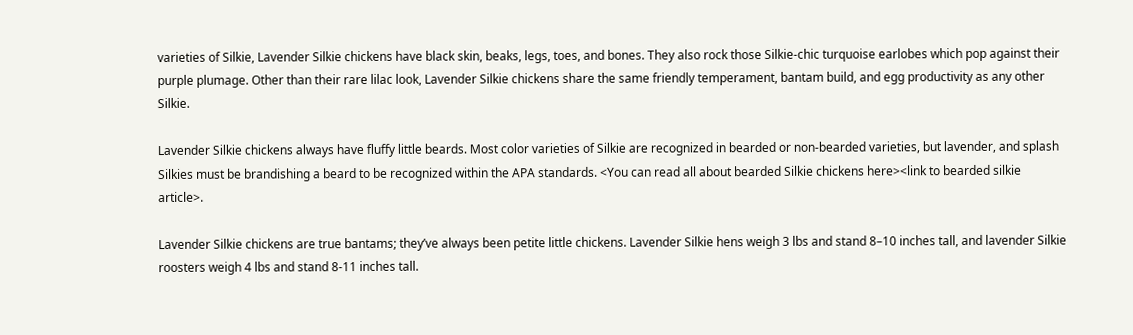varieties of Silkie, Lavender Silkie chickens have black skin, beaks, legs, toes, and bones. They also rock those Silkie-chic turquoise earlobes which pop against their purple plumage. Other than their rare lilac look, Lavender Silkie chickens share the same friendly temperament, bantam build, and egg productivity as any other Silkie.

Lavender Silkie chickens always have fluffy little beards. Most color varieties of Silkie are recognized in bearded or non-bearded varieties, but lavender, and splash Silkies must be brandishing a beard to be recognized within the APA standards. <You can read all about bearded Silkie chickens here><link to bearded silkie article>.

Lavender Silkie chickens are true bantams; they’ve always been petite little chickens. Lavender Silkie hens weigh 3 lbs and stand 8–10 inches tall, and lavender Silkie roosters weigh 4 lbs and stand 8-11 inches tall.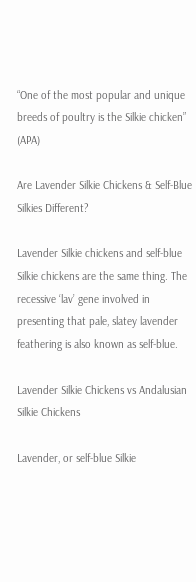“One of the most popular and unique breeds of poultry is the Silkie chicken” (APA)

Are Lavender Silkie Chickens & Self-Blue Silkies Different?

Lavender Silkie chickens and self-blue Silkie chickens are the same thing. The recessive ‘lav’ gene involved in presenting that pale, slatey lavender feathering is also known as self-blue.

Lavender Silkie Chickens vs Andalusian Silkie Chickens

Lavender, or self-blue Silkie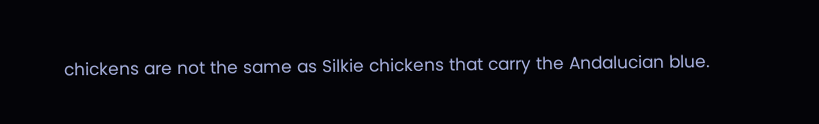chickens are not the same as Silkie chickens that carry the Andalucian blue.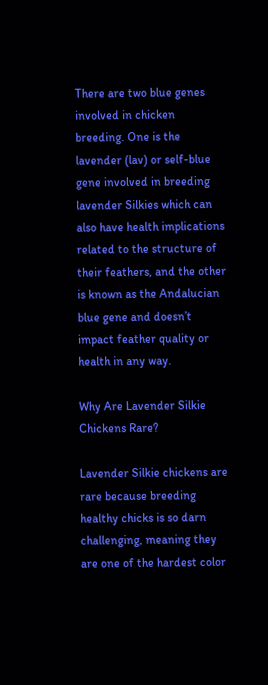There are two blue genes involved in chicken breeding. One is the lavender (lav) or self-blue gene involved in breeding lavender Silkies which can also have health implications related to the structure of their feathers, and the other is known as the Andalucian blue gene and doesn’t impact feather quality or health in any way.

Why Are Lavender Silkie Chickens Rare?

Lavender Silkie chickens are rare because breeding healthy chicks is so darn challenging, meaning they are one of the hardest color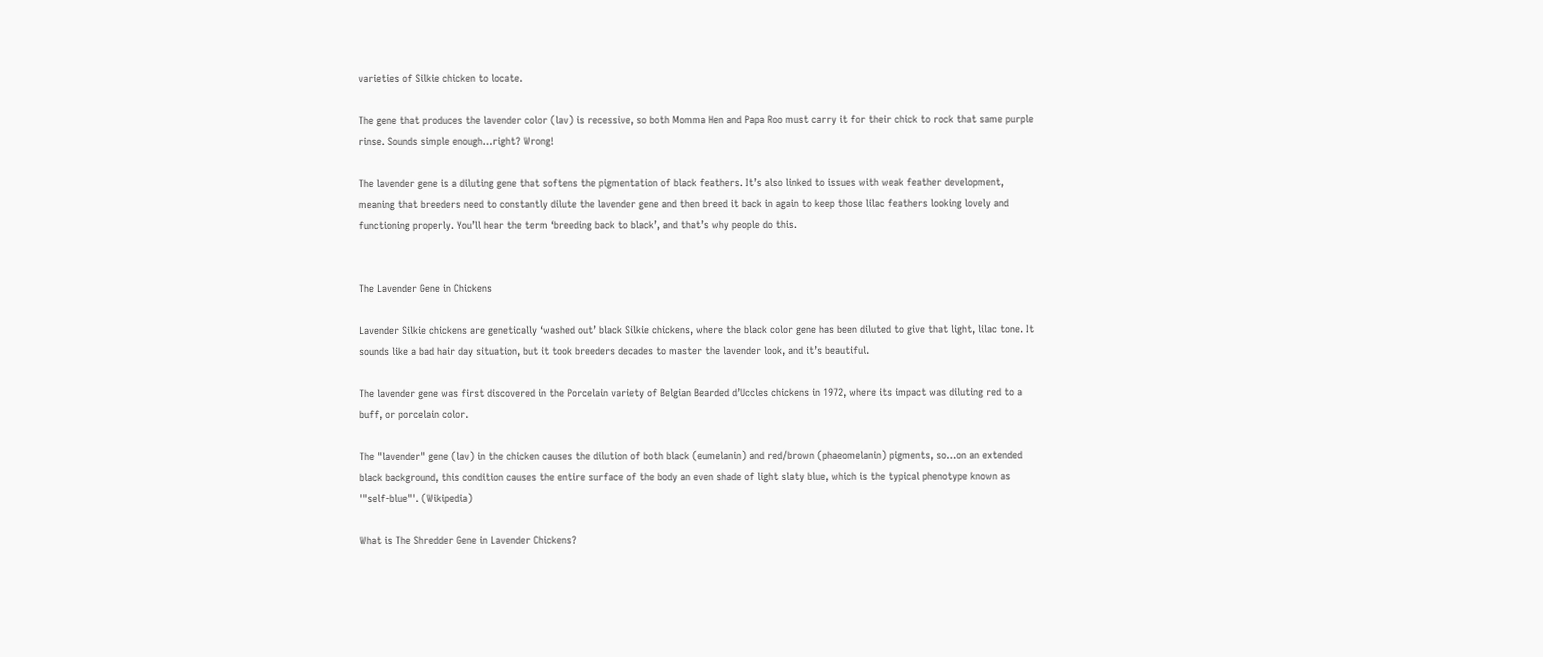varieties of Silkie chicken to locate.

The gene that produces the lavender color (lav) is recessive, so both Momma Hen and Papa Roo must carry it for their chick to rock that same purple rinse. Sounds simple enough…right? Wrong!

The lavender gene is a diluting gene that softens the pigmentation of black feathers. It’s also linked to issues with weak feather development, meaning that breeders need to constantly dilute the lavender gene and then breed it back in again to keep those lilac feathers looking lovely and functioning properly. You’ll hear the term ‘breeding back to black’, and that’s why people do this.


The Lavender Gene in Chickens

Lavender Silkie chickens are genetically ‘washed out’ black Silkie chickens, where the black color gene has been diluted to give that light, lilac tone. It sounds like a bad hair day situation, but it took breeders decades to master the lavender look, and it’s beautiful.

The lavender gene was first discovered in the Porcelain variety of Belgian Bearded d’Uccles chickens in 1972, where its impact was diluting red to a buff, or porcelain color.

The "lavender" gene (lav) in the chicken causes the dilution of both black (eumelanin) and red/brown (phaeomelanin) pigments, so…on an extended black background, this condition causes the entire surface of the body an even shade of light slaty blue, which is the typical phenotype known as '"self-blue"'. (Wikipedia)

What is The Shredder Gene in Lavender Chickens?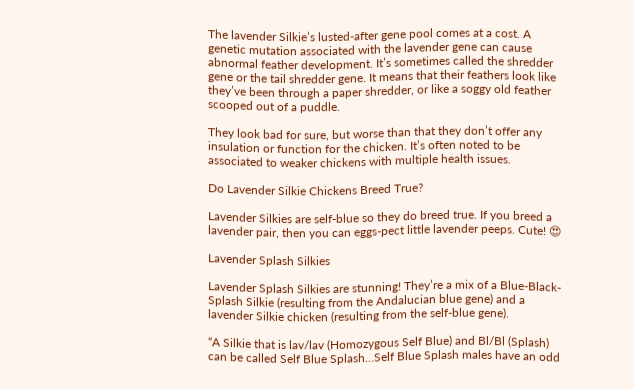The lavender Silkie’s lusted-after gene pool comes at a cost. A genetic mutation associated with the lavender gene can cause abnormal feather development. It’s sometimes called the shredder gene or the tail shredder gene. It means that their feathers look like they’ve been through a paper shredder, or like a soggy old feather scooped out of a puddle.

They look bad for sure, but worse than that they don’t offer any insulation or function for the chicken. It’s often noted to be associated to weaker chickens with multiple health issues.

Do Lavender Silkie Chickens Breed True?

Lavender Silkies are self-blue so they do breed true. If you breed a lavender pair, then you can eggs-pect little lavender peeps. Cute! 😍

Lavender Splash Silkies

Lavender Splash Silkies are stunning! They’re a mix of a Blue-Black-Splash Silkie (resulting from the Andalucian blue gene) and a lavender Silkie chicken (resulting from the self-blue gene).

“A Silkie that is lav/lav (Homozygous Self Blue) and Bl/Bl (Splash) can be called Self Blue Splash…Self Blue Splash males have an odd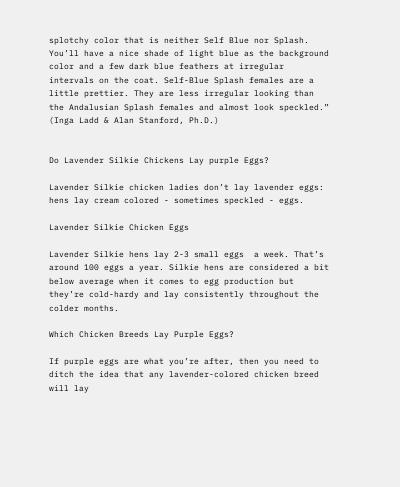splotchy color that is neither Self Blue nor Splash. You’ll have a nice shade of light blue as the background color and a few dark blue feathers at irregular intervals on the coat. Self-Blue Splash females are a little prettier. They are less irregular looking than the Andalusian Splash females and almost look speckled.” (Inga Ladd & Alan Stanford, Ph.D.)


Do Lavender Silkie Chickens Lay purple Eggs?

Lavender Silkie chicken ladies don’t lay lavender eggs: hens lay cream colored - sometimes speckled - eggs.

Lavender Silkie Chicken Eggs

Lavender Silkie hens lay 2-3 small eggs  a week. That’s around 100 eggs a year. Silkie hens are considered a bit below average when it comes to egg production but they’re cold-hardy and lay consistently throughout the colder months.

Which Chicken Breeds Lay Purple Eggs?

If purple eggs are what you’re after, then you need to ditch the idea that any lavender-colored chicken breed will lay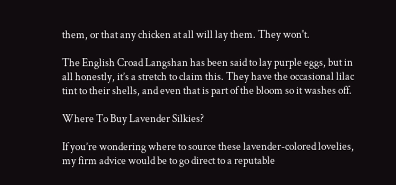them, or that any chicken at all will lay them. They won't.

The English Croad Langshan has been said to lay purple eggs, but in all honestly, it’s a stretch to claim this. They have the occasional lilac tint to their shells, and even that is part of the bloom so it washes off.

Where To Buy Lavender Silkies?

If you’re wondering where to source these lavender-colored lovelies, my firm advice would be to go direct to a reputable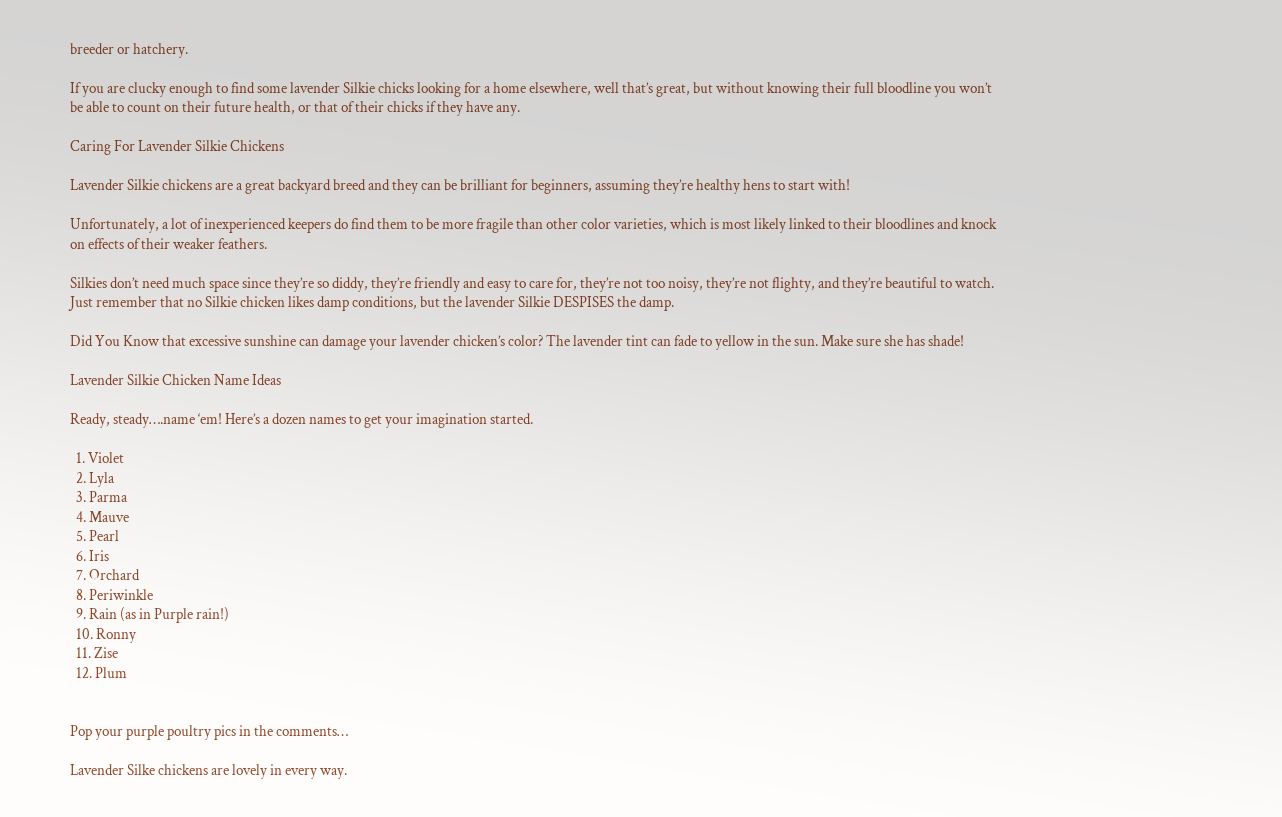breeder or hatchery.

If you are clucky enough to find some lavender Silkie chicks looking for a home elsewhere, well that’s great, but without knowing their full bloodline you won’t be able to count on their future health, or that of their chicks if they have any.

Caring For Lavender Silkie Chickens

Lavender Silkie chickens are a great backyard breed and they can be brilliant for beginners, assuming they’re healthy hens to start with!

Unfortunately, a lot of inexperienced keepers do find them to be more fragile than other color varieties, which is most likely linked to their bloodlines and knock on effects of their weaker feathers.

Silkies don’t need much space since they’re so diddy, they’re friendly and easy to care for, they’re not too noisy, they’re not flighty, and they’re beautiful to watch. Just remember that no Silkie chicken likes damp conditions, but the lavender Silkie DESPISES the damp.

Did You Know that excessive sunshine can damage your lavender chicken’s color? The lavender tint can fade to yellow in the sun. Make sure she has shade!

Lavender Silkie Chicken Name Ideas

Ready, steady….name ‘em! Here’s a dozen names to get your imagination started.

  1. Violet
  2. Lyla
  3. Parma
  4. Mauve
  5. Pearl
  6. Iris
  7. Orchard
  8. Periwinkle
  9. Rain (as in Purple rain!)
  10. Ronny
  11. Zise
  12. Plum


Pop your purple poultry pics in the comments…

Lavender Silke chickens are lovely in every way.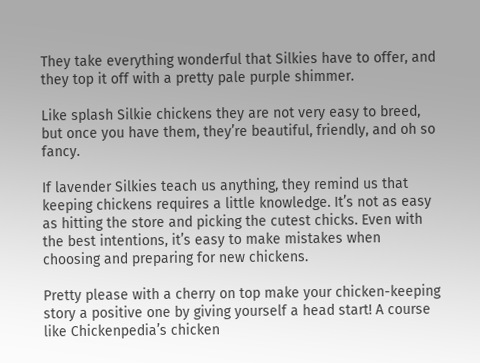They take everything wonderful that Silkies have to offer, and they top it off with a pretty pale purple shimmer.

Like splash Silkie chickens they are not very easy to breed, but once you have them, they’re beautiful, friendly, and oh so fancy.

If lavender Silkies teach us anything, they remind us that keeping chickens requires a little knowledge. It’s not as easy as hitting the store and picking the cutest chicks. Even with the best intentions, it’s easy to make mistakes when choosing and preparing for new chickens.

Pretty please with a cherry on top make your chicken-keeping story a positive one by giving yourself a head start! A course like Chickenpedia’s chicken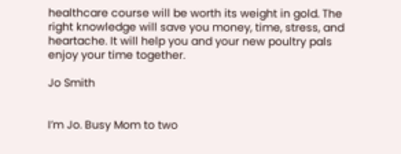healthcare course will be worth its weight in gold. The right knowledge will save you money, time, stress, and heartache. It will help you and your new poultry pals enjoy your time together.

Jo Smith


I’m Jo. Busy Mom to two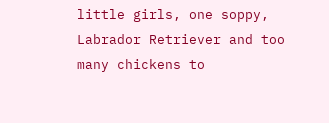little girls, one soppy, Labrador Retriever and too many chickens to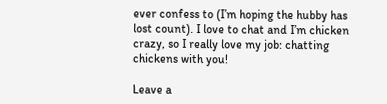ever confess to (I’m hoping the hubby has lost count). I love to chat and I’m chicken crazy, so I really love my job: chatting chickens with you!

Leave a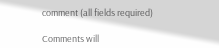comment (all fields required)

Comments will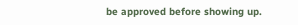be approved before showing up.